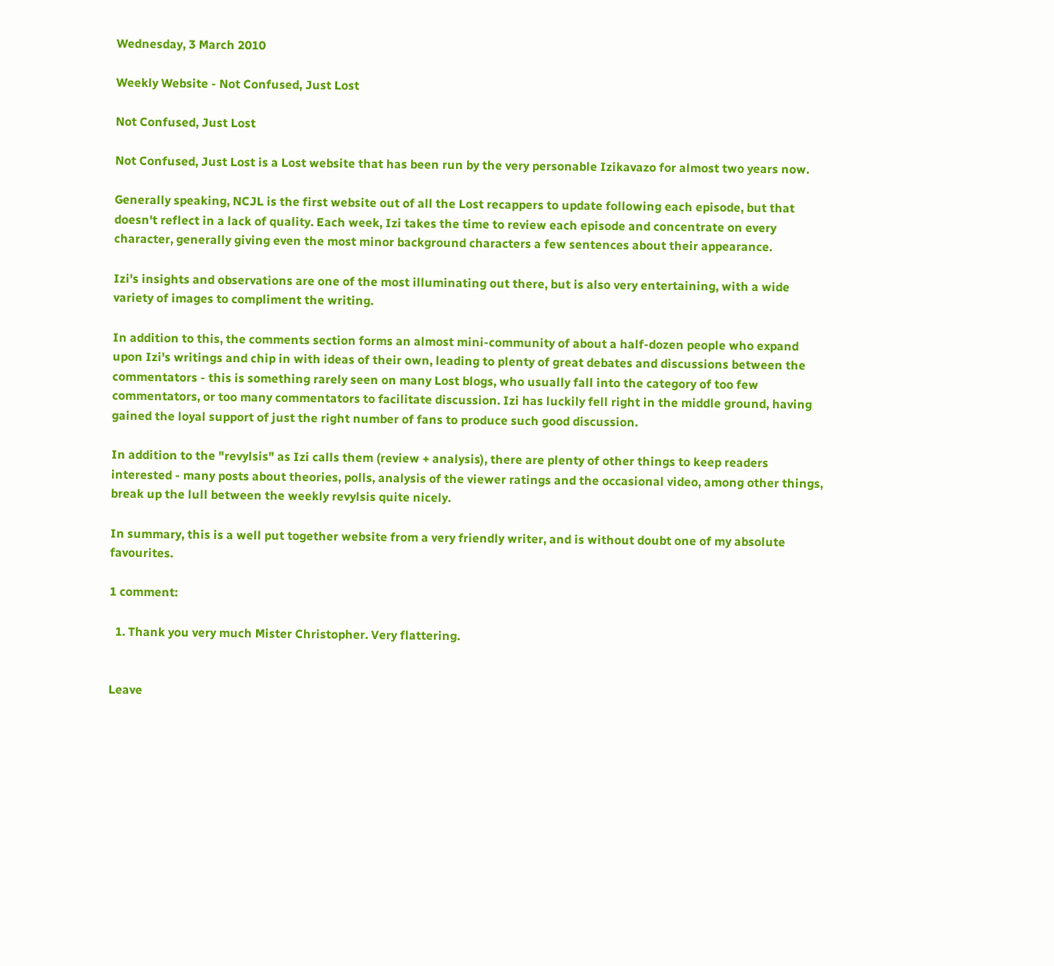Wednesday, 3 March 2010

Weekly Website - Not Confused, Just Lost

Not Confused, Just Lost

Not Confused, Just Lost is a Lost website that has been run by the very personable Izikavazo for almost two years now.

Generally speaking, NCJL is the first website out of all the Lost recappers to update following each episode, but that doesn't reflect in a lack of quality. Each week, Izi takes the time to review each episode and concentrate on every character, generally giving even the most minor background characters a few sentences about their appearance.

Izi's insights and observations are one of the most illuminating out there, but is also very entertaining, with a wide variety of images to compliment the writing.

In addition to this, the comments section forms an almost mini-community of about a half-dozen people who expand upon Izi's writings and chip in with ideas of their own, leading to plenty of great debates and discussions between the commentators - this is something rarely seen on many Lost blogs, who usually fall into the category of too few commentators, or too many commentators to facilitate discussion. Izi has luckily fell right in the middle ground, having gained the loyal support of just the right number of fans to produce such good discussion.

In addition to the "revylsis" as Izi calls them (review + analysis), there are plenty of other things to keep readers interested - many posts about theories, polls, analysis of the viewer ratings and the occasional video, among other things, break up the lull between the weekly revylsis quite nicely.

In summary, this is a well put together website from a very friendly writer, and is without doubt one of my absolute favourites.

1 comment:

  1. Thank you very much Mister Christopher. Very flattering.


Leave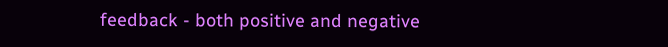feedback - both positive and negative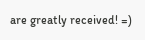are greatly received! =)